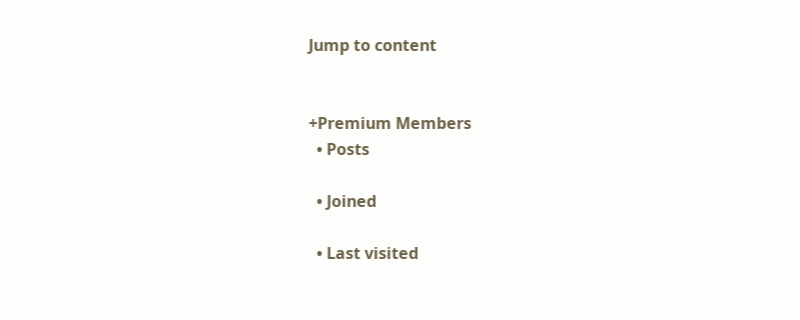Jump to content


+Premium Members
  • Posts

  • Joined

  • Last visited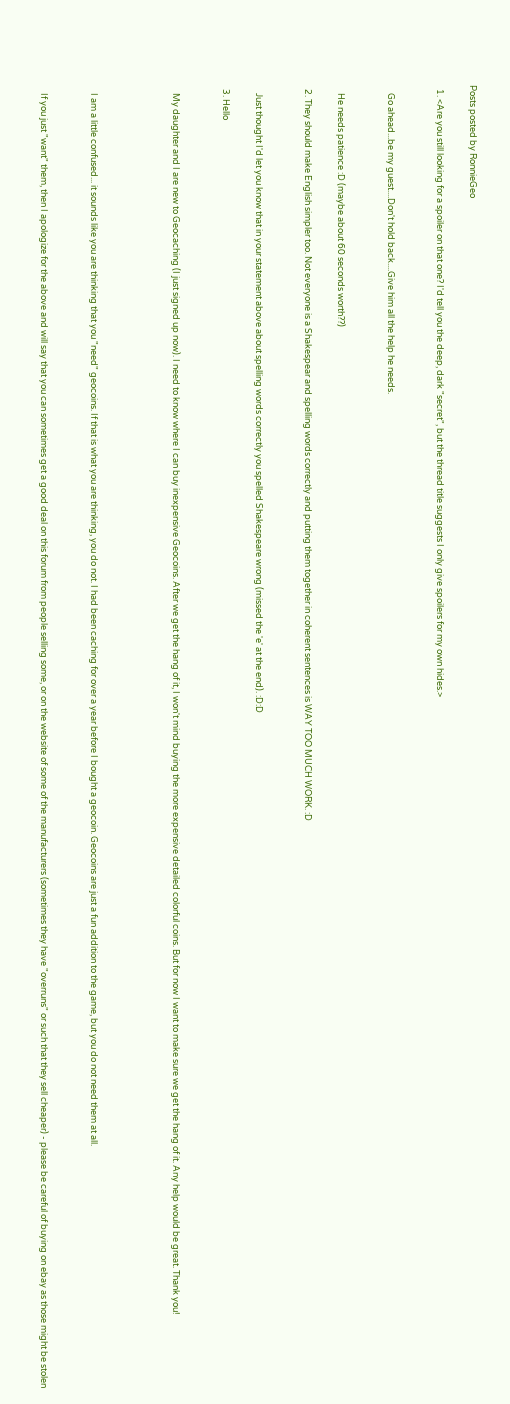Posts posted by RonnieGeo

  1. <Are you still looking for a spoiler on that one? I'd tell you the deep, dark "secret", but the thread title suggests I only give spoilers for my own hides.>


    Go ahead...be my guest....Don't hold back....Give him all the help he needs.


    He needs patience :D (maybe about 60 seconds worth??)

  2. They should make English simpler too. Not everyone is a Shakespear and spelling words correctly and putting them together in coherent sentences is WAY TOO MUCH WORK. :D


    Just thought I'd let you know that in your statement above about spelling words correctly you spelled Shakespeare wrong (missed the 'e' at the end). :D:D

  3. Hello


    My daughter and I are new to Geocaching (I just signed up now). I need to know where I can buy inexpensive Geocoins. After we get the hang of it, I won't mind buying the more expensive detailed colorful coins. But for now I want to make sure we get the hang of it. Any help would be great. Thank you!




    I am a little confused... it sounds like you are thinking that you "need" geocoins. If that is what you are thinking, you do not. I had been caching for over a year before I bought a geocoin. Geocoins are just a fun addition to the game, but you do not need them at all.


    If you just "want" them, then I apologize for the above and will say that you can sometimes get a good deal on this forum from people selling some, or on the website of some of the manufacturers (sometimes they have "overruns" or such that they sell cheaper) - please be careful of buying on ebay as those might be stolen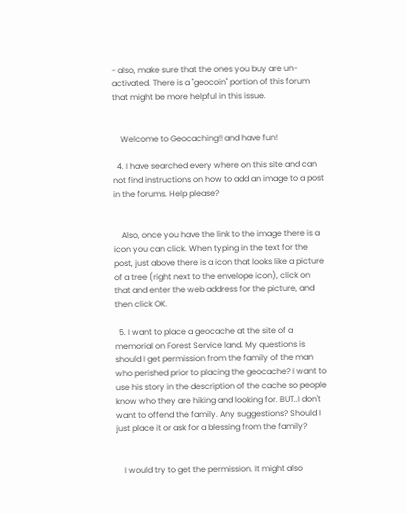- also, make sure that the ones you buy are un-activated. There is a "geocoin" portion of this forum that might be more helpful in this issue.


    Welcome to Geocaching!! and have fun!

  4. I have searched every where on this site and can not find instructions on how to add an image to a post in the forums. Help please?


    Also, once you have the link to the image there is a icon you can click. When typing in the text for the post, just above there is a icon that looks like a picture of a tree (right next to the envelope icon), click on that and enter the web address for the picture, and then click OK.

  5. I want to place a geocache at the site of a memorial on Forest Service land. My questions is should I get permission from the family of the man who perished prior to placing the geocache? I want to use his story in the description of the cache so people know who they are hiking and looking for. BUT..I don't want to offend the family. Any suggestions? Should I just place it or ask for a blessing from the family?


    I would try to get the permission. It might also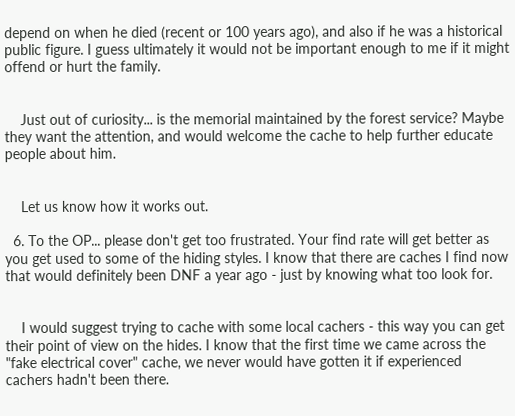depend on when he died (recent or 100 years ago), and also if he was a historical public figure. I guess ultimately it would not be important enough to me if it might offend or hurt the family.


    Just out of curiosity... is the memorial maintained by the forest service? Maybe they want the attention, and would welcome the cache to help further educate people about him.


    Let us know how it works out.

  6. To the OP... please don't get too frustrated. Your find rate will get better as you get used to some of the hiding styles. I know that there are caches I find now that would definitely been DNF a year ago - just by knowing what too look for.


    I would suggest trying to cache with some local cachers - this way you can get their point of view on the hides. I know that the first time we came across the "fake electrical cover" cache, we never would have gotten it if experienced cachers hadn't been there.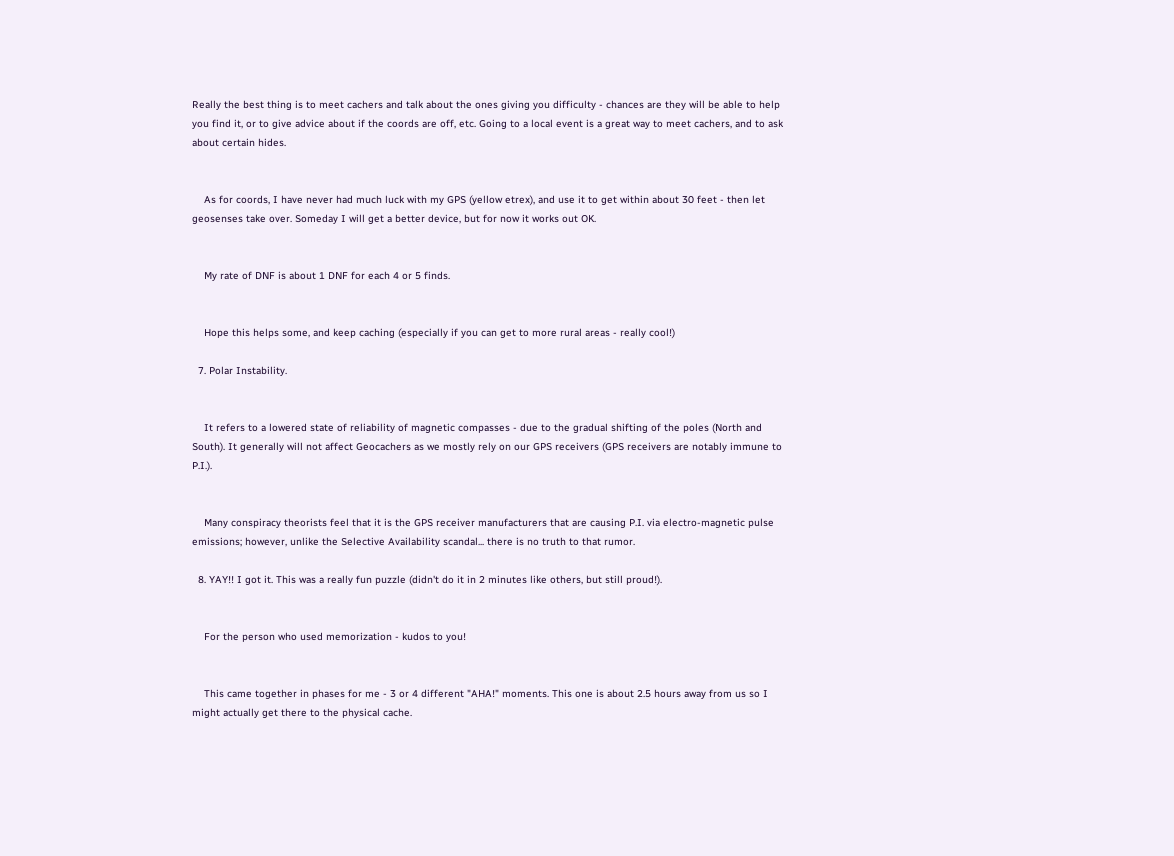Really the best thing is to meet cachers and talk about the ones giving you difficulty - chances are they will be able to help you find it, or to give advice about if the coords are off, etc. Going to a local event is a great way to meet cachers, and to ask about certain hides.


    As for coords, I have never had much luck with my GPS (yellow etrex), and use it to get within about 30 feet - then let geosenses take over. Someday I will get a better device, but for now it works out OK.


    My rate of DNF is about 1 DNF for each 4 or 5 finds.


    Hope this helps some, and keep caching (especially if you can get to more rural areas - really cool!)

  7. Polar Instability.


    It refers to a lowered state of reliability of magnetic compasses - due to the gradual shifting of the poles (North and South). It generally will not affect Geocachers as we mostly rely on our GPS receivers (GPS receivers are notably immune to P.I.).


    Many conspiracy theorists feel that it is the GPS receiver manufacturers that are causing P.I. via electro-magnetic pulse emissions; however, unlike the Selective Availability scandal... there is no truth to that rumor.

  8. YAY!! I got it. This was a really fun puzzle (didn't do it in 2 minutes like others, but still proud!).


    For the person who used memorization - kudos to you!


    This came together in phases for me - 3 or 4 different "AHA!" moments. This one is about 2.5 hours away from us so I might actually get there to the physical cache.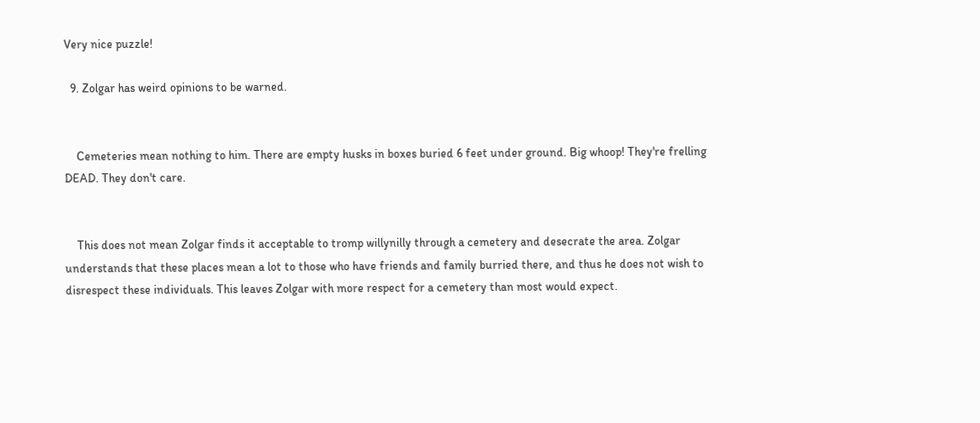Very nice puzzle!

  9. Zolgar has weird opinions to be warned.


    Cemeteries mean nothing to him. There are empty husks in boxes buried 6 feet under ground. Big whoop! They're frelling DEAD. They don't care.


    This does not mean Zolgar finds it acceptable to tromp willynilly through a cemetery and desecrate the area. Zolgar understands that these places mean a lot to those who have friends and family burried there, and thus he does not wish to disrespect these individuals. This leaves Zolgar with more respect for a cemetery than most would expect.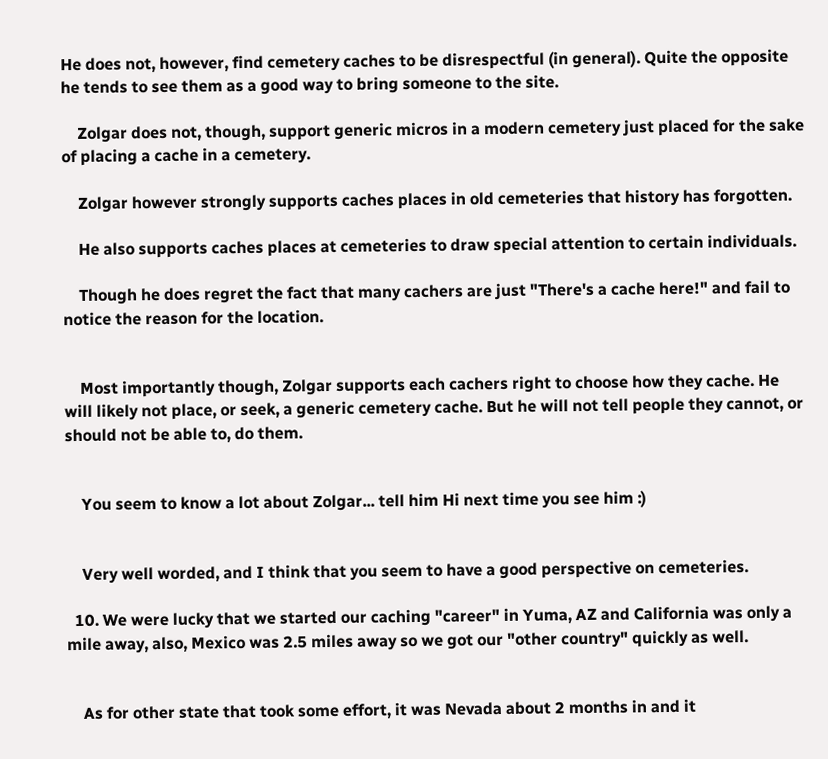He does not, however, find cemetery caches to be disrespectful (in general). Quite the opposite he tends to see them as a good way to bring someone to the site.

    Zolgar does not, though, support generic micros in a modern cemetery just placed for the sake of placing a cache in a cemetery.

    Zolgar however strongly supports caches places in old cemeteries that history has forgotten.

    He also supports caches places at cemeteries to draw special attention to certain individuals.

    Though he does regret the fact that many cachers are just "There's a cache here!" and fail to notice the reason for the location.


    Most importantly though, Zolgar supports each cachers right to choose how they cache. He will likely not place, or seek, a generic cemetery cache. But he will not tell people they cannot, or should not be able to, do them.


    You seem to know a lot about Zolgar... tell him Hi next time you see him :)


    Very well worded, and I think that you seem to have a good perspective on cemeteries.

  10. We were lucky that we started our caching "career" in Yuma, AZ and California was only a mile away, also, Mexico was 2.5 miles away so we got our "other country" quickly as well.


    As for other state that took some effort, it was Nevada about 2 months in and it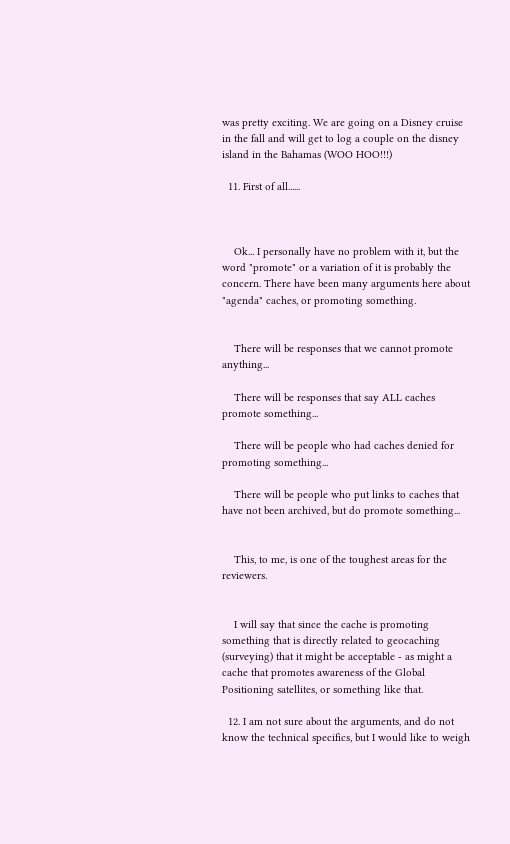was pretty exciting. We are going on a Disney cruise in the fall and will get to log a couple on the disney island in the Bahamas (WOO HOO!!!)

  11. First of all......



    Ok... I personally have no problem with it, but the word "promote" or a variation of it is probably the concern. There have been many arguments here about "agenda" caches, or promoting something.


    There will be responses that we cannot promote anything...

    There will be responses that say ALL caches promote something...

    There will be people who had caches denied for promoting something...

    There will be people who put links to caches that have not been archived, but do promote something...


    This, to me, is one of the toughest areas for the reviewers.


    I will say that since the cache is promoting something that is directly related to geocaching (surveying) that it might be acceptable - as might a cache that promotes awareness of the Global Positioning satellites, or something like that.

  12. I am not sure about the arguments, and do not know the technical specifics, but I would like to weigh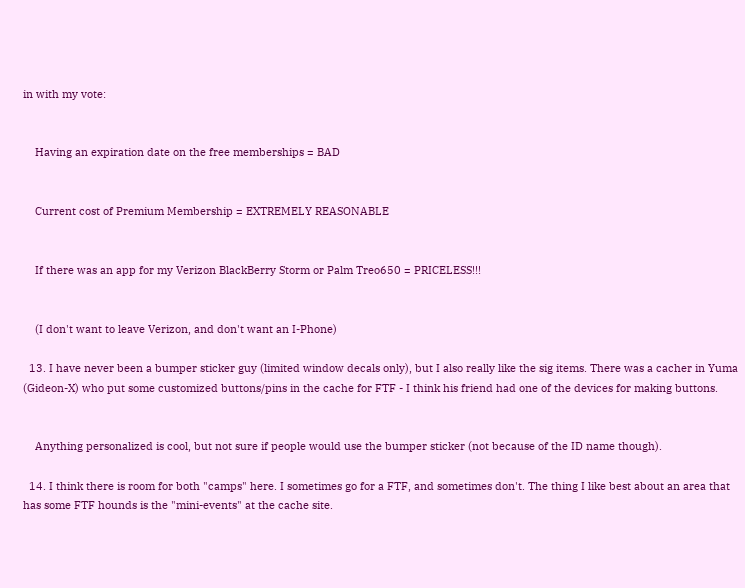in with my vote:


    Having an expiration date on the free memberships = BAD


    Current cost of Premium Membership = EXTREMELY REASONABLE


    If there was an app for my Verizon BlackBerry Storm or Palm Treo650 = PRICELESS!!!


    (I don't want to leave Verizon, and don't want an I-Phone)

  13. I have never been a bumper sticker guy (limited window decals only), but I also really like the sig items. There was a cacher in Yuma (Gideon-X) who put some customized buttons/pins in the cache for FTF - I think his friend had one of the devices for making buttons.


    Anything personalized is cool, but not sure if people would use the bumper sticker (not because of the ID name though).

  14. I think there is room for both "camps" here. I sometimes go for a FTF, and sometimes don't. The thing I like best about an area that has some FTF hounds is the "mini-events" at the cache site.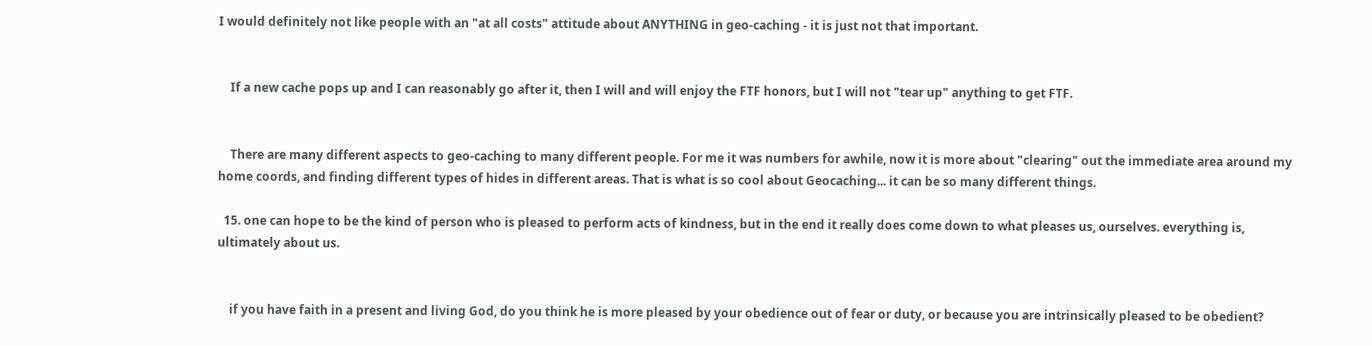I would definitely not like people with an "at all costs" attitude about ANYTHING in geo-caching - it is just not that important.


    If a new cache pops up and I can reasonably go after it, then I will and will enjoy the FTF honors, but I will not "tear up" anything to get FTF.


    There are many different aspects to geo-caching to many different people. For me it was numbers for awhile, now it is more about "clearing" out the immediate area around my home coords, and finding different types of hides in different areas. That is what is so cool about Geocaching... it can be so many different things.

  15. one can hope to be the kind of person who is pleased to perform acts of kindness, but in the end it really does come down to what pleases us, ourselves. everything is, ultimately about us.


    if you have faith in a present and living God, do you think he is more pleased by your obedience out of fear or duty, or because you are intrinsically pleased to be obedient?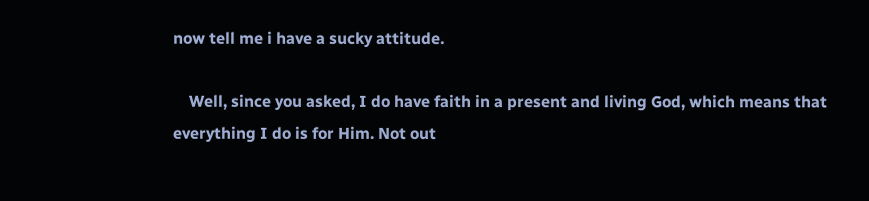now tell me i have a sucky attitude.

    Well, since you asked, I do have faith in a present and living God, which means that everything I do is for Him. Not out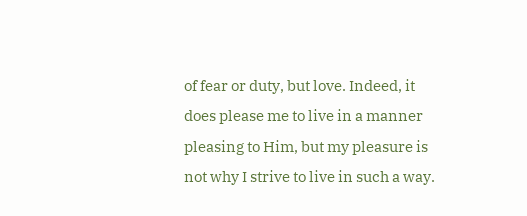of fear or duty, but love. Indeed, it does please me to live in a manner pleasing to Him, but my pleasure is not why I strive to live in such a way.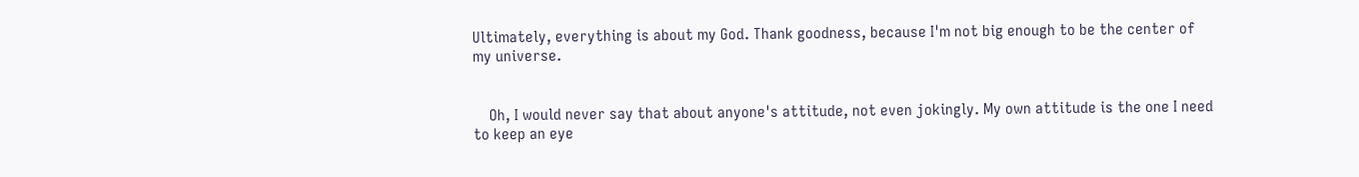Ultimately, everything is about my God. Thank goodness, because I'm not big enough to be the center of my universe.


    Oh, I would never say that about anyone's attitude, not even jokingly. My own attitude is the one I need to keep an eye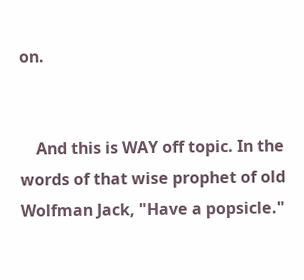on.


    And this is WAY off topic. In the words of that wise prophet of old Wolfman Jack, "Have a popsicle."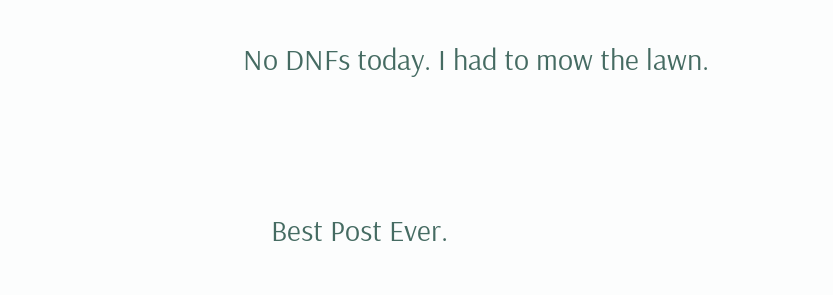No DNFs today. I had to mow the lawn.


    Best Post Ever.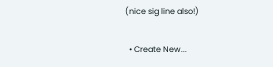(nice sig line also!)

  • Create New...